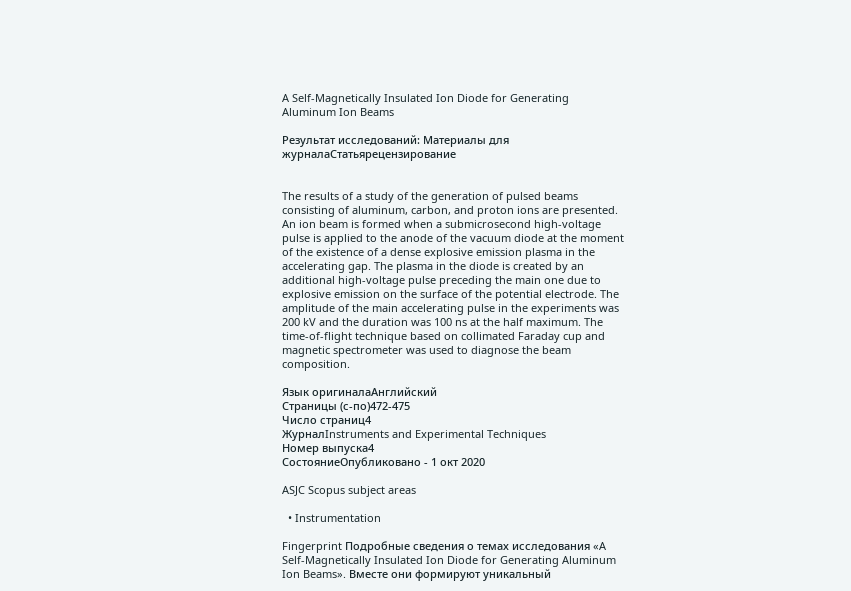A Self-Magnetically Insulated Ion Diode for Generating Aluminum Ion Beams

Результат исследований: Материалы для журналаСтатьярецензирование


The results of a study of the generation of pulsed beams consisting of aluminum, carbon, and proton ions are presented. An ion beam is formed when a submicrosecond high-voltage pulse is applied to the anode of the vacuum diode at the moment of the existence of a dense explosive emission plasma in the accelerating gap. The plasma in the diode is created by an additional high-voltage pulse preceding the main one due to explosive emission on the surface of the potential electrode. The amplitude of the main accelerating pulse in the experiments was 200 kV and the duration was 100 ns at the half maximum. The time-of-flight technique based on collimated Faraday cup and magnetic spectrometer was used to diagnose the beam composition.

Язык оригиналаАнглийский
Страницы (с-по)472-475
Число страниц4
ЖурналInstruments and Experimental Techniques
Номер выпуска4
СостояниеОпубликовано - 1 окт 2020

ASJC Scopus subject areas

  • Instrumentation

Fingerprint Подробные сведения о темах исследования «A Self-Magnetically Insulated Ion Diode for Generating Aluminum Ion Beams». Вместе они формируют уникальный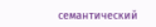семантический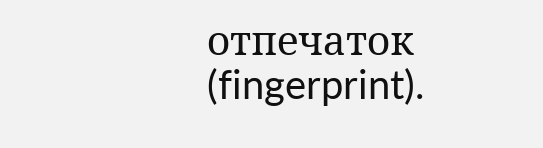отпечаток (fingerprint).